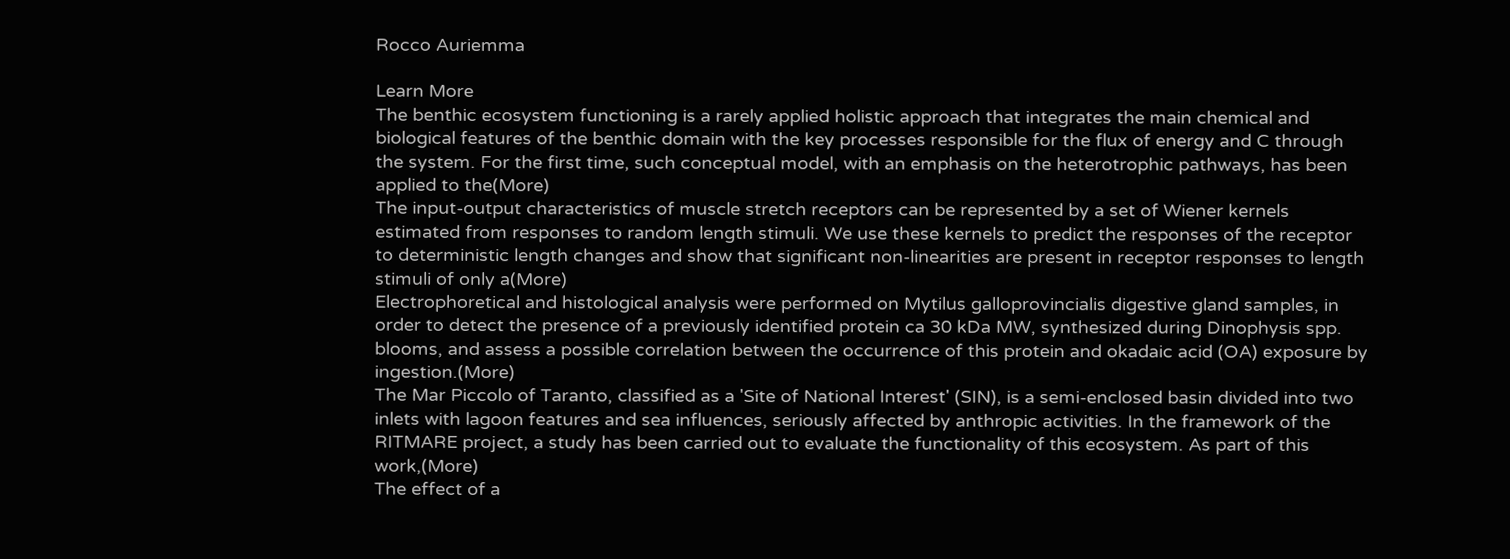Rocco Auriemma

Learn More
The benthic ecosystem functioning is a rarely applied holistic approach that integrates the main chemical and biological features of the benthic domain with the key processes responsible for the flux of energy and C through the system. For the first time, such conceptual model, with an emphasis on the heterotrophic pathways, has been applied to the(More)
The input-output characteristics of muscle stretch receptors can be represented by a set of Wiener kernels estimated from responses to random length stimuli. We use these kernels to predict the responses of the receptor to deterministic length changes and show that significant non-linearities are present in receptor responses to length stimuli of only a(More)
Electrophoretical and histological analysis were performed on Mytilus galloprovincialis digestive gland samples, in order to detect the presence of a previously identified protein ca 30 kDa MW, synthesized during Dinophysis spp. blooms, and assess a possible correlation between the occurrence of this protein and okadaic acid (OA) exposure by ingestion.(More)
The Mar Piccolo of Taranto, classified as a 'Site of National Interest' (SIN), is a semi-enclosed basin divided into two inlets with lagoon features and sea influences, seriously affected by anthropic activities. In the framework of the RITMARE project, a study has been carried out to evaluate the functionality of this ecosystem. As part of this work,(More)
The effect of a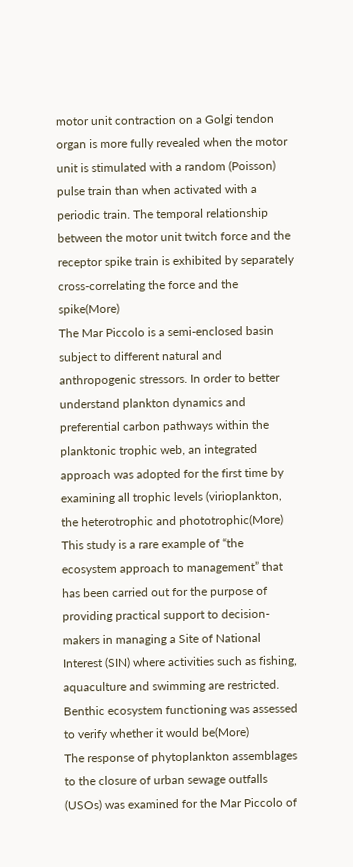motor unit contraction on a Golgi tendon organ is more fully revealed when the motor unit is stimulated with a random (Poisson) pulse train than when activated with a periodic train. The temporal relationship between the motor unit twitch force and the receptor spike train is exhibited by separately cross-correlating the force and the spike(More)
The Mar Piccolo is a semi-enclosed basin subject to different natural and anthropogenic stressors. In order to better understand plankton dynamics and preferential carbon pathways within the planktonic trophic web, an integrated approach was adopted for the first time by examining all trophic levels (virioplankton, the heterotrophic and phototrophic(More)
This study is a rare example of “the ecosystem approach to management” that has been carried out for the purpose of providing practical support to decision-makers in managing a Site of National Interest (SIN) where activities such as fishing, aquaculture and swimming are restricted. Benthic ecosystem functioning was assessed to verify whether it would be(More)
The response of phytoplankton assemblages to the closure of urban sewage outfalls (USOs) was examined for the Mar Piccolo of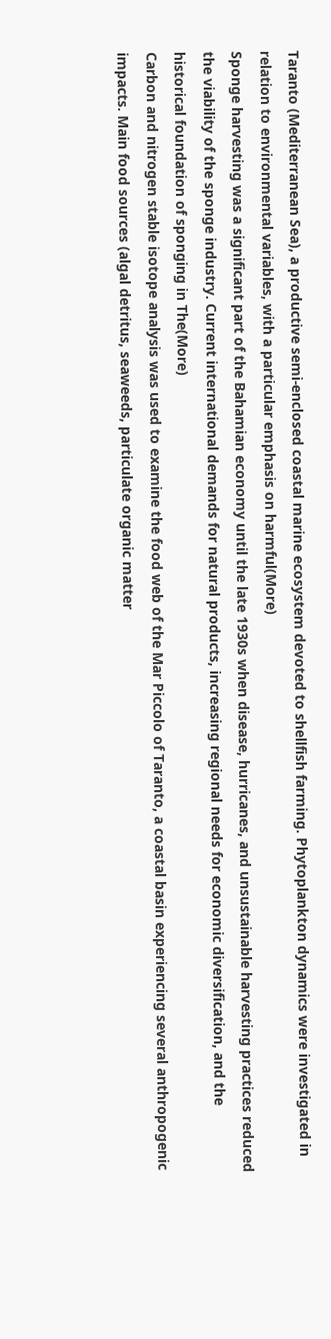Taranto (Mediterranean Sea), a productive semi-enclosed coastal marine ecosystem devoted to shellfish farming. Phytoplankton dynamics were investigated in relation to environmental variables, with a particular emphasis on harmful(More)
Sponge harvesting was a significant part of the Bahamian economy until the late 1930s when disease, hurricanes, and unsustainable harvesting practices reduced the viability of the sponge industry. Current international demands for natural products, increasing regional needs for economic diversification, and the historical foundation of sponging in The(More)
Carbon and nitrogen stable isotope analysis was used to examine the food web of the Mar Piccolo of Taranto, a coastal basin experiencing several anthropogenic impacts. Main food sources (algal detritus, seaweeds, particulate organic matter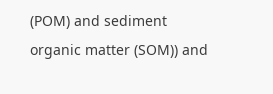(POM) and sediment organic matter (SOM)) and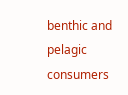benthic and pelagic consumers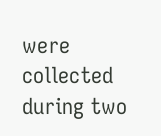were collected during two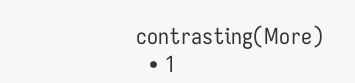contrasting(More)
  • 1